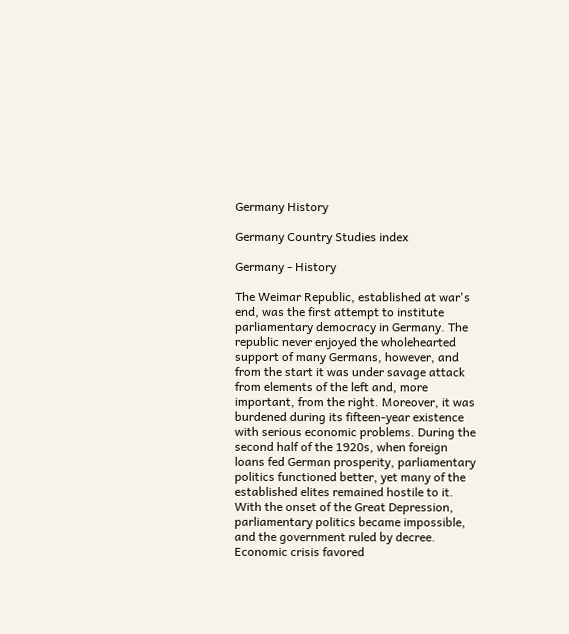Germany History

Germany Country Studies index

Germany - History

The Weimar Republic, established at war's end, was the first attempt to institute parliamentary democracy in Germany. The republic never enjoyed the wholehearted support of many Germans, however, and from the start it was under savage attack from elements of the left and, more important, from the right. Moreover, it was burdened during its fifteen-year existence with serious economic problems. During the second half of the 1920s, when foreign loans fed German prosperity, parliamentary politics functioned better, yet many of the established elites remained hostile to it. With the onset of the Great Depression, parliamentary politics became impossible, and the government ruled by decree. Economic crisis favored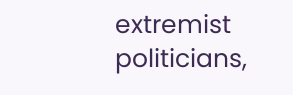extremist politicians,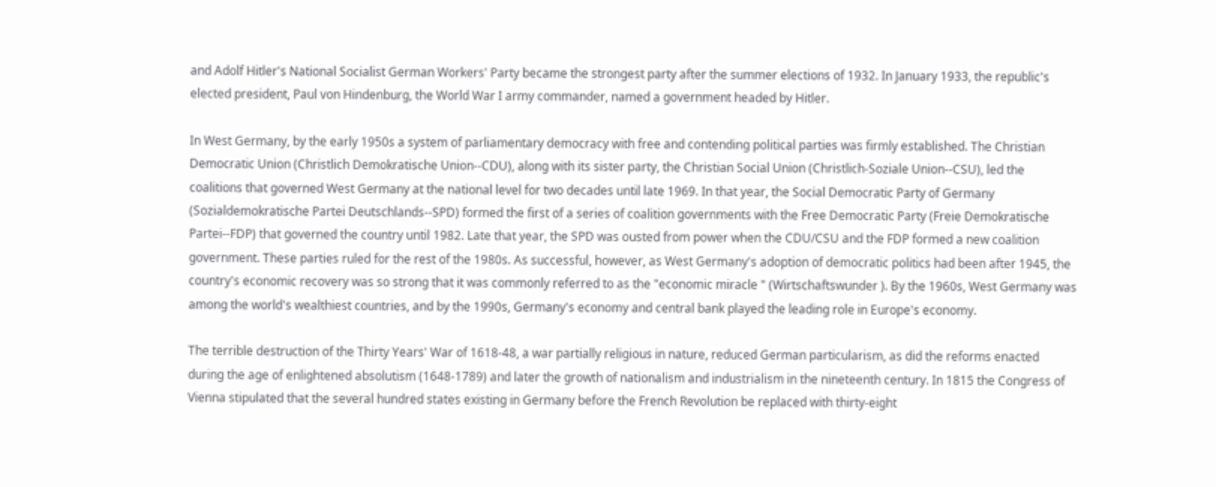and Adolf Hitler's National Socialist German Workers' Party became the strongest party after the summer elections of 1932. In January 1933, the republic's elected president, Paul von Hindenburg, the World War I army commander, named a government headed by Hitler.

In West Germany, by the early 1950s a system of parliamentary democracy with free and contending political parties was firmly established. The Christian Democratic Union (Christlich Demokratische Union--CDU), along with its sister party, the Christian Social Union (Christlich-Soziale Union--CSU), led the coalitions that governed West Germany at the national level for two decades until late 1969. In that year, the Social Democratic Party of Germany (Sozialdemokratische Partei Deutschlands--SPD) formed the first of a series of coalition governments with the Free Democratic Party (Freie Demokratische Partei--FDP) that governed the country until 1982. Late that year, the SPD was ousted from power when the CDU/CSU and the FDP formed a new coalition government. These parties ruled for the rest of the 1980s. As successful, however, as West Germany's adoption of democratic politics had been after 1945, the country's economic recovery was so strong that it was commonly referred to as the "economic miracle " (Wirtschaftswunder ). By the 1960s, West Germany was among the world's wealthiest countries, and by the 1990s, Germany's economy and central bank played the leading role in Europe's economy.

The terrible destruction of the Thirty Years' War of 1618-48, a war partially religious in nature, reduced German particularism, as did the reforms enacted during the age of enlightened absolutism (1648-1789) and later the growth of nationalism and industrialism in the nineteenth century. In 1815 the Congress of Vienna stipulated that the several hundred states existing in Germany before the French Revolution be replaced with thirty-eight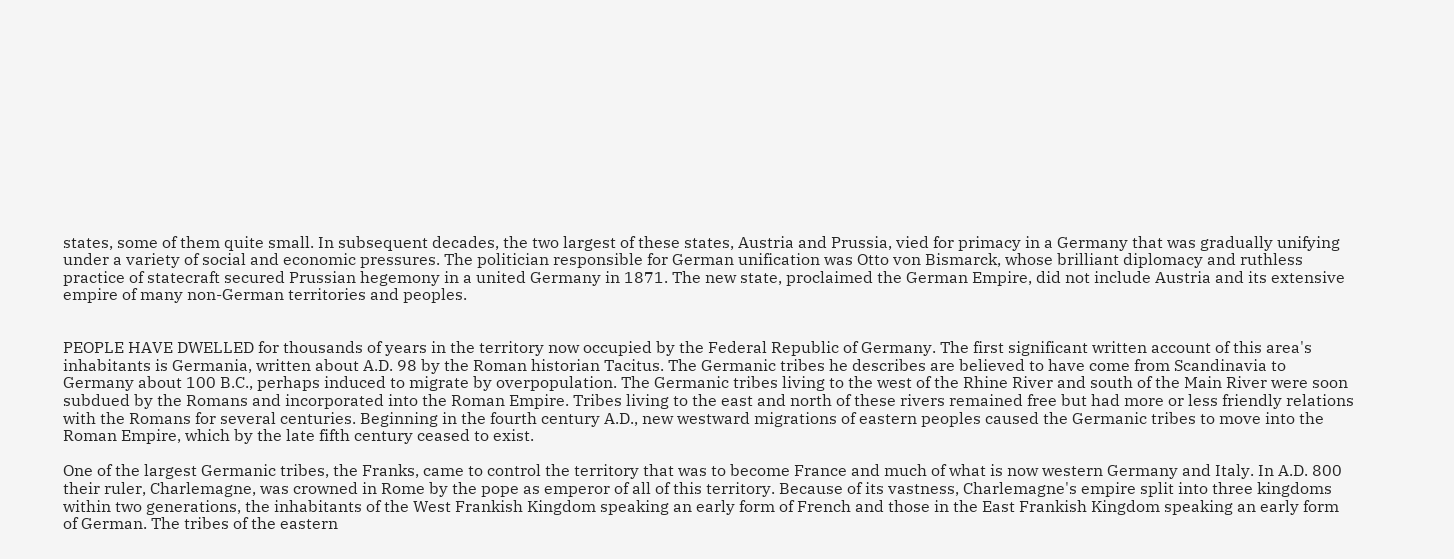states, some of them quite small. In subsequent decades, the two largest of these states, Austria and Prussia, vied for primacy in a Germany that was gradually unifying under a variety of social and economic pressures. The politician responsible for German unification was Otto von Bismarck, whose brilliant diplomacy and ruthless practice of statecraft secured Prussian hegemony in a united Germany in 1871. The new state, proclaimed the German Empire, did not include Austria and its extensive empire of many non-German territories and peoples.


PEOPLE HAVE DWELLED for thousands of years in the territory now occupied by the Federal Republic of Germany. The first significant written account of this area's inhabitants is Germania, written about A.D. 98 by the Roman historian Tacitus. The Germanic tribes he describes are believed to have come from Scandinavia to Germany about 100 B.C., perhaps induced to migrate by overpopulation. The Germanic tribes living to the west of the Rhine River and south of the Main River were soon subdued by the Romans and incorporated into the Roman Empire. Tribes living to the east and north of these rivers remained free but had more or less friendly relations with the Romans for several centuries. Beginning in the fourth century A.D., new westward migrations of eastern peoples caused the Germanic tribes to move into the Roman Empire, which by the late fifth century ceased to exist.

One of the largest Germanic tribes, the Franks, came to control the territory that was to become France and much of what is now western Germany and Italy. In A.D. 800 their ruler, Charlemagne, was crowned in Rome by the pope as emperor of all of this territory. Because of its vastness, Charlemagne's empire split into three kingdoms within two generations, the inhabitants of the West Frankish Kingdom speaking an early form of French and those in the East Frankish Kingdom speaking an early form of German. The tribes of the eastern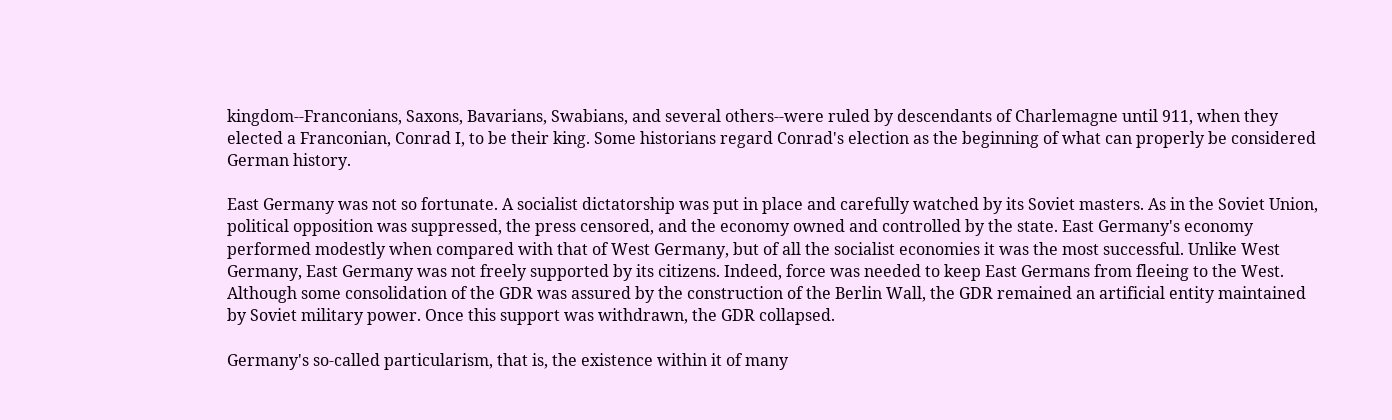kingdom--Franconians, Saxons, Bavarians, Swabians, and several others--were ruled by descendants of Charlemagne until 911, when they elected a Franconian, Conrad I, to be their king. Some historians regard Conrad's election as the beginning of what can properly be considered German history.

East Germany was not so fortunate. A socialist dictatorship was put in place and carefully watched by its Soviet masters. As in the Soviet Union, political opposition was suppressed, the press censored, and the economy owned and controlled by the state. East Germany's economy performed modestly when compared with that of West Germany, but of all the socialist economies it was the most successful. Unlike West Germany, East Germany was not freely supported by its citizens. Indeed, force was needed to keep East Germans from fleeing to the West. Although some consolidation of the GDR was assured by the construction of the Berlin Wall, the GDR remained an artificial entity maintained by Soviet military power. Once this support was withdrawn, the GDR collapsed.

Germany's so-called particularism, that is, the existence within it of many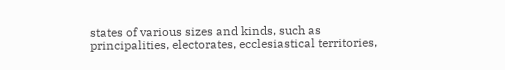states of various sizes and kinds, such as principalities, electorates, ecclesiastical territories,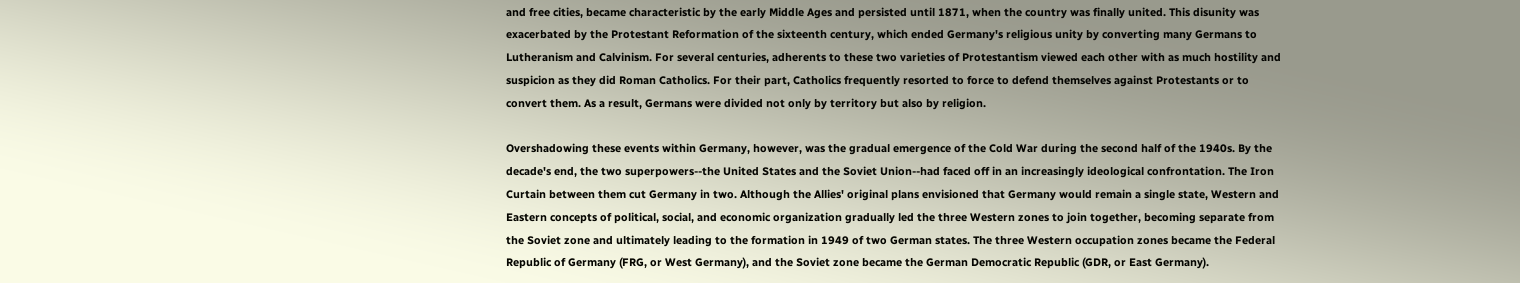and free cities, became characteristic by the early Middle Ages and persisted until 1871, when the country was finally united. This disunity was exacerbated by the Protestant Reformation of the sixteenth century, which ended Germany's religious unity by converting many Germans to Lutheranism and Calvinism. For several centuries, adherents to these two varieties of Protestantism viewed each other with as much hostility and suspicion as they did Roman Catholics. For their part, Catholics frequently resorted to force to defend themselves against Protestants or to convert them. As a result, Germans were divided not only by territory but also by religion.

Overshadowing these events within Germany, however, was the gradual emergence of the Cold War during the second half of the 1940s. By the decade's end, the two superpowers--the United States and the Soviet Union--had faced off in an increasingly ideological confrontation. The Iron Curtain between them cut Germany in two. Although the Allies' original plans envisioned that Germany would remain a single state, Western and Eastern concepts of political, social, and economic organization gradually led the three Western zones to join together, becoming separate from the Soviet zone and ultimately leading to the formation in 1949 of two German states. The three Western occupation zones became the Federal Republic of Germany (FRG, or West Germany), and the Soviet zone became the German Democratic Republic (GDR, or East Germany).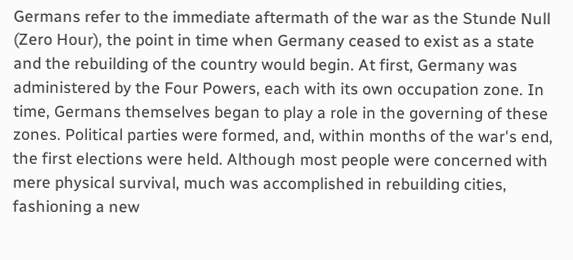Germans refer to the immediate aftermath of the war as the Stunde Null (Zero Hour), the point in time when Germany ceased to exist as a state and the rebuilding of the country would begin. At first, Germany was administered by the Four Powers, each with its own occupation zone. In time, Germans themselves began to play a role in the governing of these zones. Political parties were formed, and, within months of the war's end, the first elections were held. Although most people were concerned with mere physical survival, much was accomplished in rebuilding cities, fashioning a new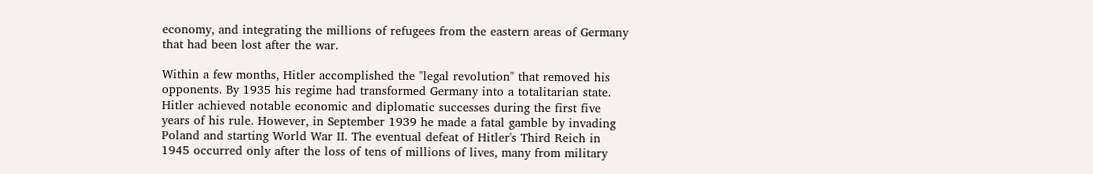economy, and integrating the millions of refugees from the eastern areas of Germany that had been lost after the war.

Within a few months, Hitler accomplished the "legal revolution" that removed his opponents. By 1935 his regime had transformed Germany into a totalitarian state. Hitler achieved notable economic and diplomatic successes during the first five years of his rule. However, in September 1939 he made a fatal gamble by invading Poland and starting World War II. The eventual defeat of Hitler's Third Reich in 1945 occurred only after the loss of tens of millions of lives, many from military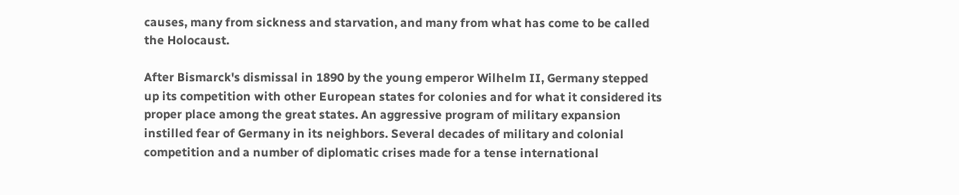causes, many from sickness and starvation, and many from what has come to be called the Holocaust.

After Bismarck's dismissal in 1890 by the young emperor Wilhelm II, Germany stepped up its competition with other European states for colonies and for what it considered its proper place among the great states. An aggressive program of military expansion instilled fear of Germany in its neighbors. Several decades of military and colonial competition and a number of diplomatic crises made for a tense international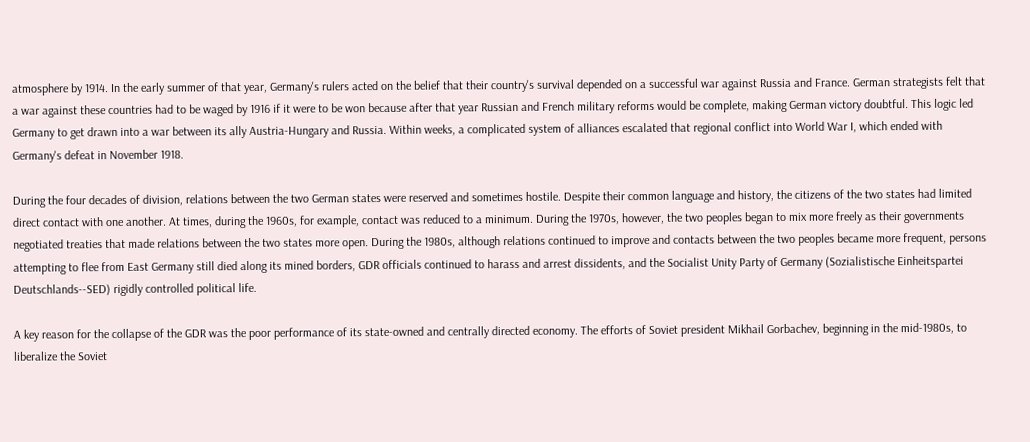atmosphere by 1914. In the early summer of that year, Germany's rulers acted on the belief that their country's survival depended on a successful war against Russia and France. German strategists felt that a war against these countries had to be waged by 1916 if it were to be won because after that year Russian and French military reforms would be complete, making German victory doubtful. This logic led Germany to get drawn into a war between its ally Austria-Hungary and Russia. Within weeks, a complicated system of alliances escalated that regional conflict into World War I, which ended with Germany's defeat in November 1918.

During the four decades of division, relations between the two German states were reserved and sometimes hostile. Despite their common language and history, the citizens of the two states had limited direct contact with one another. At times, during the 1960s, for example, contact was reduced to a minimum. During the 1970s, however, the two peoples began to mix more freely as their governments negotiated treaties that made relations between the two states more open. During the 1980s, although relations continued to improve and contacts between the two peoples became more frequent, persons attempting to flee from East Germany still died along its mined borders, GDR officials continued to harass and arrest dissidents, and the Socialist Unity Party of Germany (Sozialistische Einheitspartei Deutschlands--SED) rigidly controlled political life.

A key reason for the collapse of the GDR was the poor performance of its state-owned and centrally directed economy. The efforts of Soviet president Mikhail Gorbachev, beginning in the mid-1980s, to liberalize the Soviet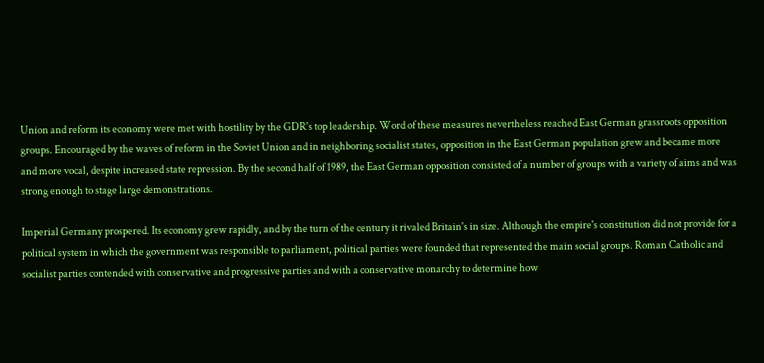Union and reform its economy were met with hostility by the GDR's top leadership. Word of these measures nevertheless reached East German grassroots opposition groups. Encouraged by the waves of reform in the Soviet Union and in neighboring socialist states, opposition in the East German population grew and became more and more vocal, despite increased state repression. By the second half of 1989, the East German opposition consisted of a number of groups with a variety of aims and was strong enough to stage large demonstrations.

Imperial Germany prospered. Its economy grew rapidly, and by the turn of the century it rivaled Britain's in size. Although the empire's constitution did not provide for a political system in which the government was responsible to parliament, political parties were founded that represented the main social groups. Roman Catholic and socialist parties contended with conservative and progressive parties and with a conservative monarchy to determine how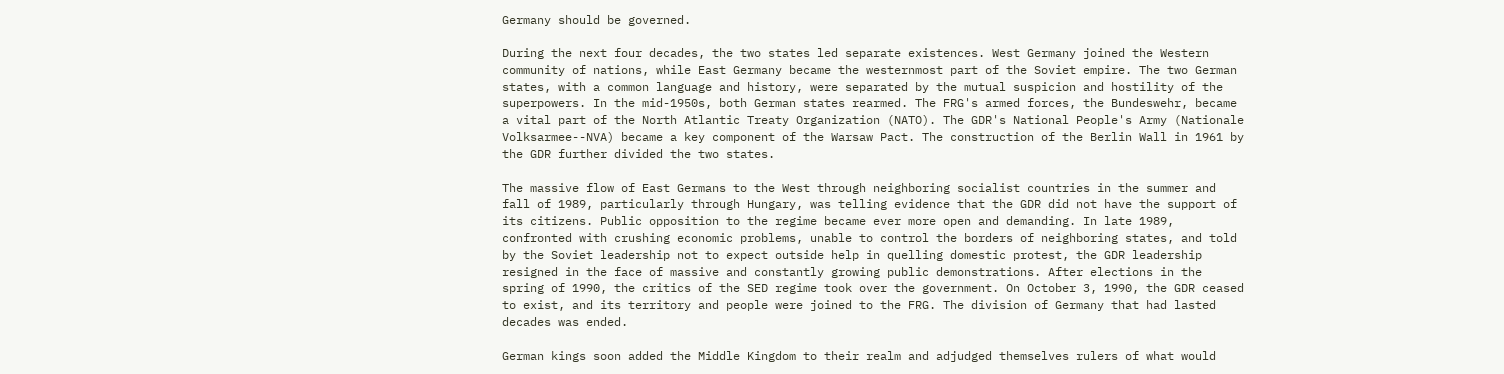Germany should be governed.

During the next four decades, the two states led separate existences. West Germany joined the Western community of nations, while East Germany became the westernmost part of the Soviet empire. The two German states, with a common language and history, were separated by the mutual suspicion and hostility of the superpowers. In the mid-1950s, both German states rearmed. The FRG's armed forces, the Bundeswehr, became a vital part of the North Atlantic Treaty Organization (NATO). The GDR's National People's Army (Nationale Volksarmee--NVA) became a key component of the Warsaw Pact. The construction of the Berlin Wall in 1961 by the GDR further divided the two states.

The massive flow of East Germans to the West through neighboring socialist countries in the summer and fall of 1989, particularly through Hungary, was telling evidence that the GDR did not have the support of its citizens. Public opposition to the regime became ever more open and demanding. In late 1989, confronted with crushing economic problems, unable to control the borders of neighboring states, and told by the Soviet leadership not to expect outside help in quelling domestic protest, the GDR leadership resigned in the face of massive and constantly growing public demonstrations. After elections in the spring of 1990, the critics of the SED regime took over the government. On October 3, 1990, the GDR ceased to exist, and its territory and people were joined to the FRG. The division of Germany that had lasted decades was ended.

German kings soon added the Middle Kingdom to their realm and adjudged themselves rulers of what would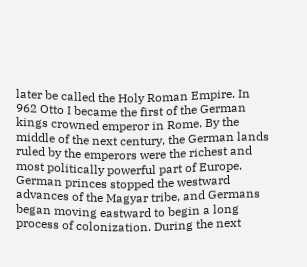later be called the Holy Roman Empire. In 962 Otto I became the first of the German kings crowned emperor in Rome. By the middle of the next century, the German lands ruled by the emperors were the richest and most politically powerful part of Europe. German princes stopped the westward advances of the Magyar tribe, and Germans began moving eastward to begin a long process of colonization. During the next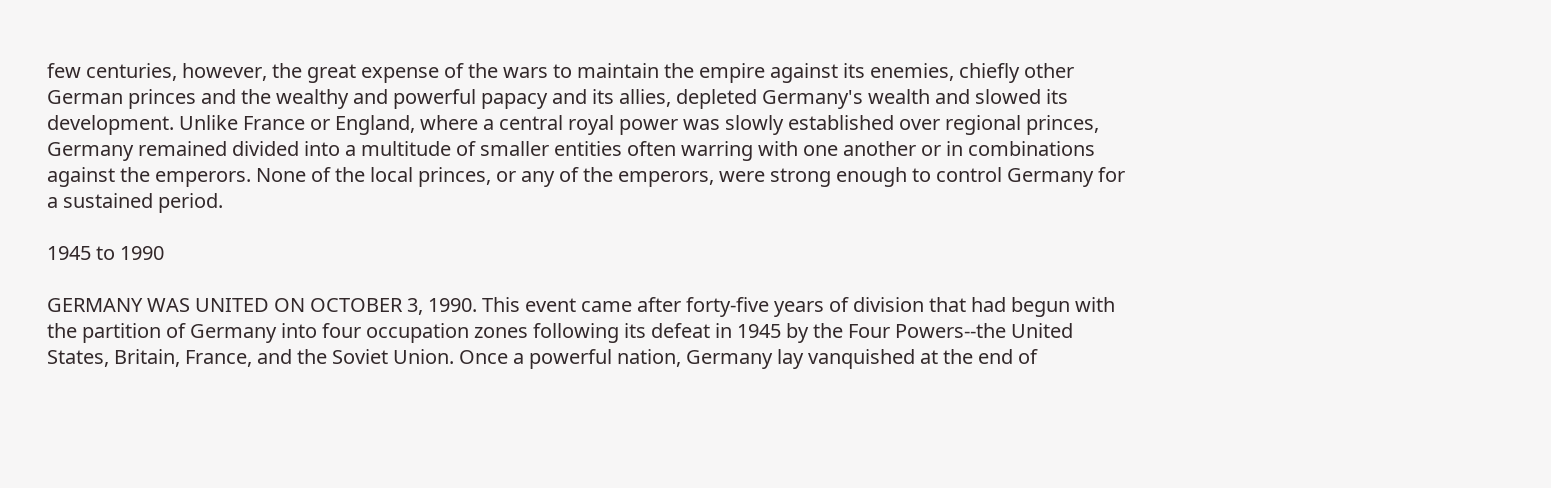few centuries, however, the great expense of the wars to maintain the empire against its enemies, chiefly other German princes and the wealthy and powerful papacy and its allies, depleted Germany's wealth and slowed its development. Unlike France or England, where a central royal power was slowly established over regional princes, Germany remained divided into a multitude of smaller entities often warring with one another or in combinations against the emperors. None of the local princes, or any of the emperors, were strong enough to control Germany for a sustained period.

1945 to 1990

GERMANY WAS UNITED ON OCTOBER 3, 1990. This event came after forty-five years of division that had begun with the partition of Germany into four occupation zones following its defeat in 1945 by the Four Powers--the United States, Britain, France, and the Soviet Union. Once a powerful nation, Germany lay vanquished at the end of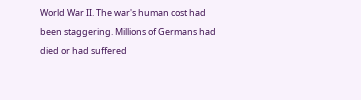World War II. The war's human cost had been staggering. Millions of Germans had died or had suffered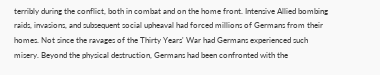terribly during the conflict, both in combat and on the home front. Intensive Allied bombing raids, invasions, and subsequent social upheaval had forced millions of Germans from their homes. Not since the ravages of the Thirty Years' War had Germans experienced such misery. Beyond the physical destruction, Germans had been confronted with the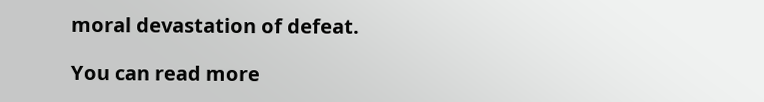moral devastation of defeat.

You can read more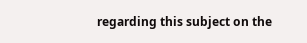regarding this subject on the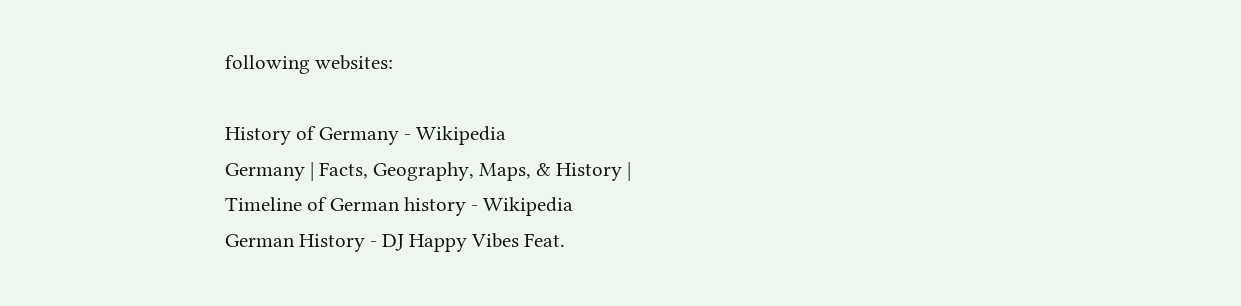following websites:

History of Germany - Wikipedia
Germany | Facts, Geography, Maps, & History |
Timeline of German history - Wikipedia
German History - DJ Happy Vibes Feat.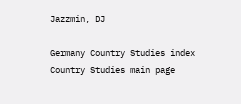Jazzmin, DJ

Germany Country Studies index
Country Studies main page